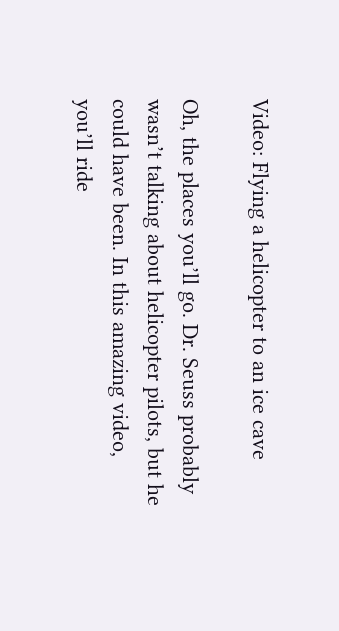Video: Flying a helicopter to an ice cave

Oh, the places you’ll go. Dr. Seuss probably wasn’t talking about helicopter pilots, but he could have been. In this amazing video, you’ll ride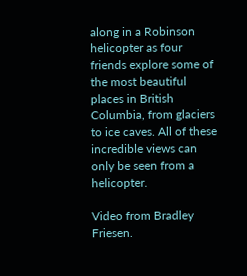along in a Robinson helicopter as four friends explore some of the most beautiful places in British Columbia, from glaciers to ice caves. All of these incredible views can only be seen from a helicopter.

Video from Bradley Friesen.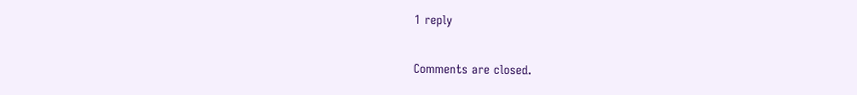1 reply

Comments are closed.